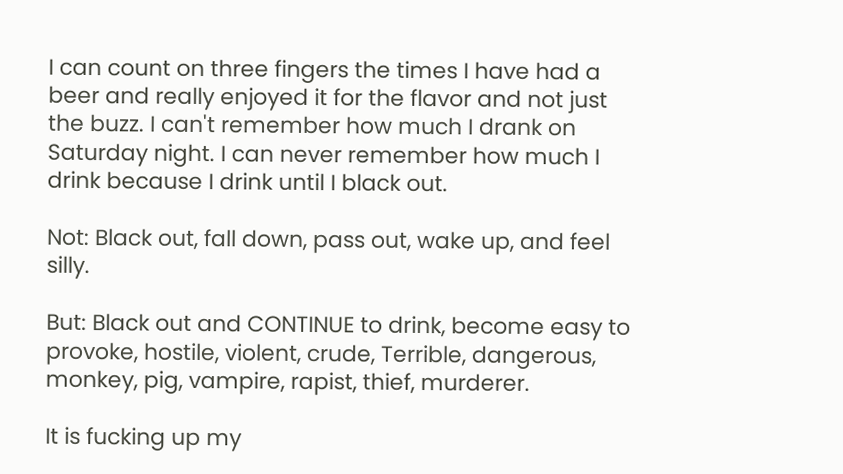I can count on three fingers the times I have had a beer and really enjoyed it for the flavor and not just the buzz. I can't remember how much I drank on Saturday night. I can never remember how much I drink because I drink until I black out.

Not: Black out, fall down, pass out, wake up, and feel silly.

But: Black out and CONTINUE to drink, become easy to provoke, hostile, violent, crude, Terrible, dangerous, monkey, pig, vampire, rapist, thief, murderer.

It is fucking up my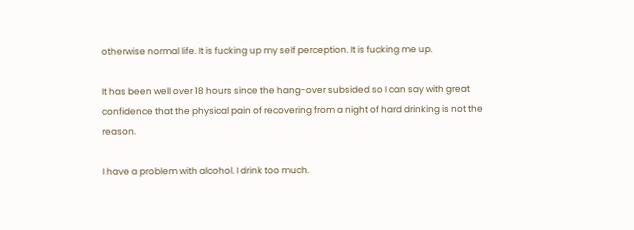otherwise normal life. It is fucking up my self perception. It is fucking me up.

It has been well over 18 hours since the hang-over subsided so I can say with great confidence that the physical pain of recovering from a night of hard drinking is not the reason.

I have a problem with alcohol. I drink too much.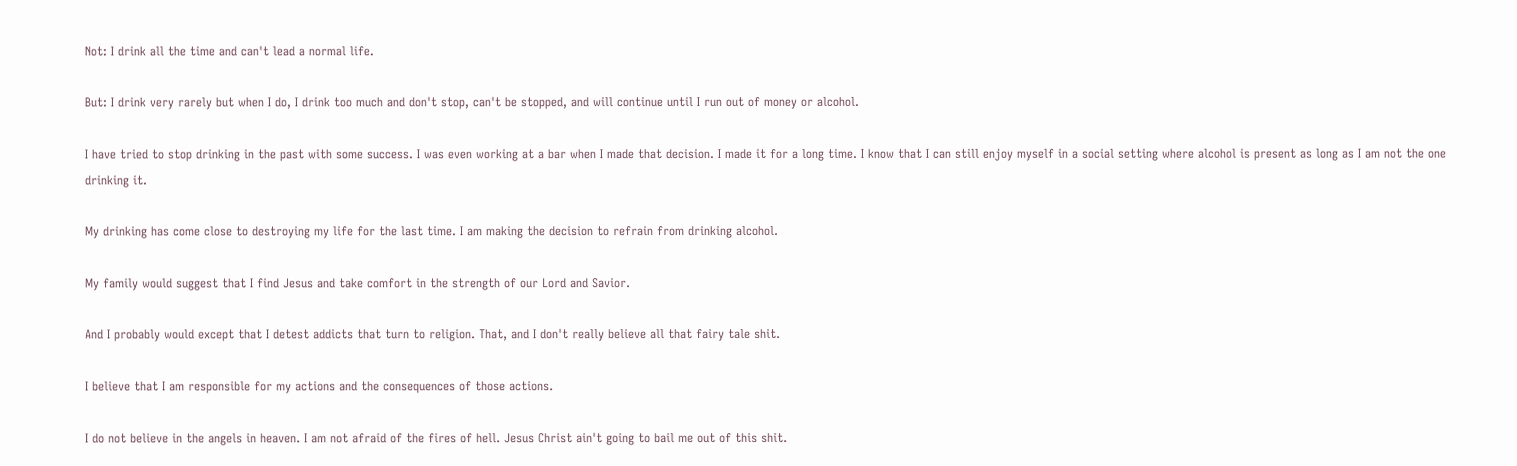Not: I drink all the time and can't lead a normal life.

But: I drink very rarely but when I do, I drink too much and don't stop, can't be stopped, and will continue until I run out of money or alcohol.

I have tried to stop drinking in the past with some success. I was even working at a bar when I made that decision. I made it for a long time. I know that I can still enjoy myself in a social setting where alcohol is present as long as I am not the one drinking it.

My drinking has come close to destroying my life for the last time. I am making the decision to refrain from drinking alcohol.

My family would suggest that I find Jesus and take comfort in the strength of our Lord and Savior.

And I probably would except that I detest addicts that turn to religion. That, and I don't really believe all that fairy tale shit.

I believe that I am responsible for my actions and the consequences of those actions.

I do not believe in the angels in heaven. I am not afraid of the fires of hell. Jesus Christ ain't going to bail me out of this shit.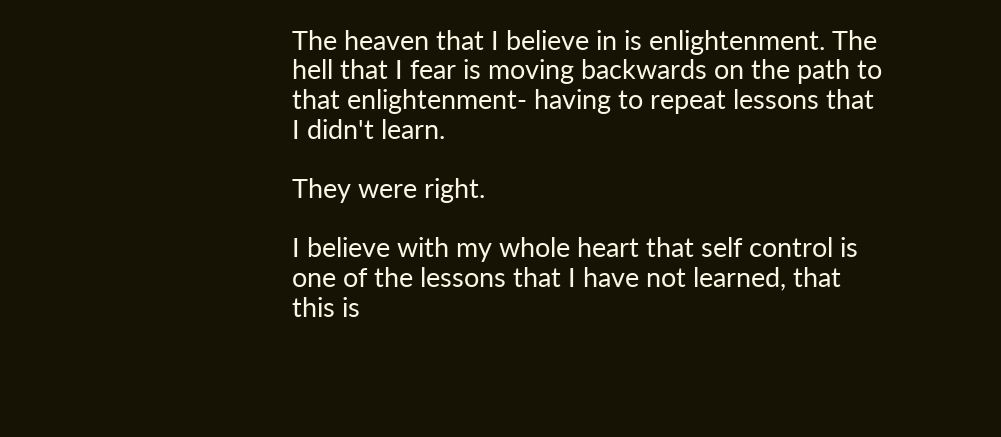The heaven that I believe in is enlightenment. The hell that I fear is moving backwards on the path to that enlightenment- having to repeat lessons that I didn't learn.

They were right.

I believe with my whole heart that self control is one of the lessons that I have not learned, that this is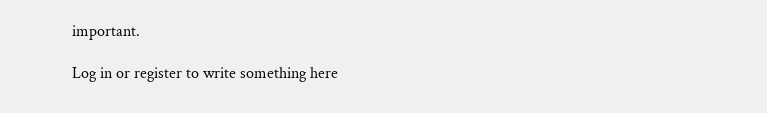important.

Log in or register to write something here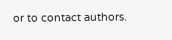or to contact authors.